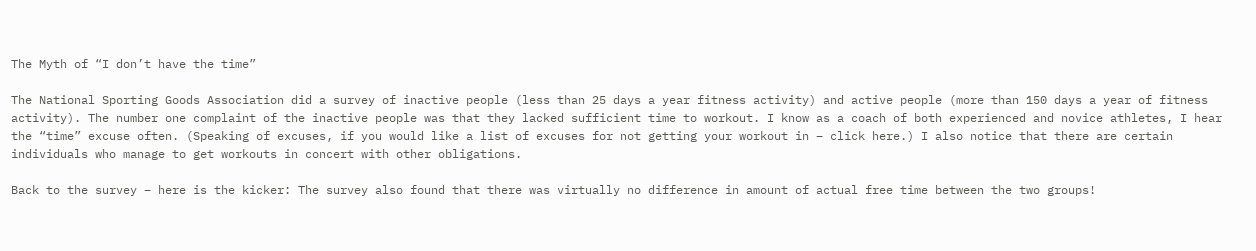The Myth of “I don’t have the time”

The National Sporting Goods Association did a survey of inactive people (less than 25 days a year fitness activity) and active people (more than 150 days a year of fitness activity). The number one complaint of the inactive people was that they lacked sufficient time to workout. I know as a coach of both experienced and novice athletes, I hear the “time” excuse often. (Speaking of excuses, if you would like a list of excuses for not getting your workout in – click here.) I also notice that there are certain individuals who manage to get workouts in concert with other obligations.

Back to the survey – here is the kicker: The survey also found that there was virtually no difference in amount of actual free time between the two groups!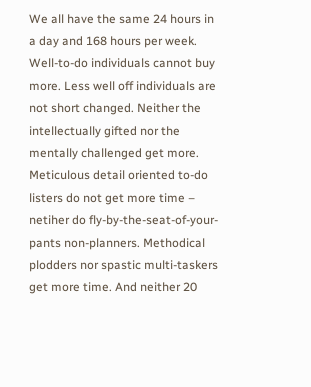We all have the same 24 hours in a day and 168 hours per week. Well-to-do individuals cannot buy more. Less well off individuals are not short changed. Neither the intellectually gifted nor the mentally challenged get more. Meticulous detail oriented to-do listers do not get more time – netiher do fly-by-the-seat-of-your-pants non-planners. Methodical plodders nor spastic multi-taskers get more time. And neither 20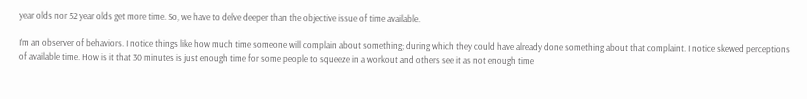year olds nor 52 year olds get more time. So, we have to delve deeper than the objective issue of time available.

I’m an observer of behaviors. I notice things like how much time someone will complain about something; during which they could have already done something about that complaint. I notice skewed perceptions of available time. How is it that 30 minutes is just enough time for some people to squeeze in a workout and others see it as not enough time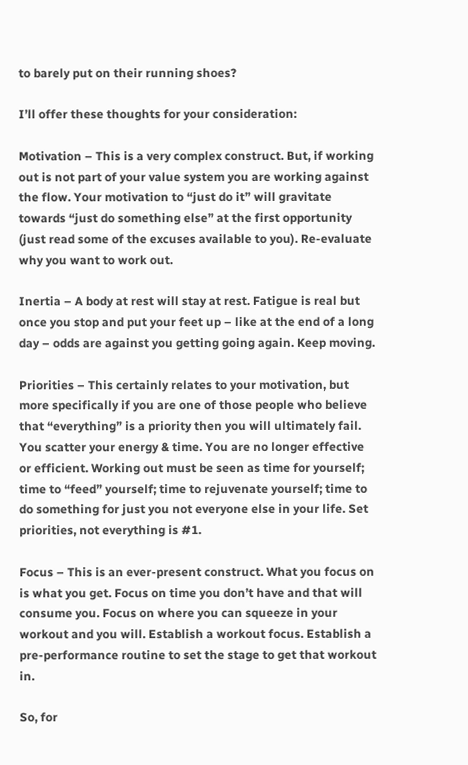to barely put on their running shoes?

I’ll offer these thoughts for your consideration:

Motivation – This is a very complex construct. But, if working out is not part of your value system you are working against the flow. Your motivation to “just do it” will gravitate towards “just do something else” at the first opportunity (just read some of the excuses available to you). Re-evaluate why you want to work out.

Inertia – A body at rest will stay at rest. Fatigue is real but once you stop and put your feet up – like at the end of a long day – odds are against you getting going again. Keep moving.

Priorities – This certainly relates to your motivation, but more specifically if you are one of those people who believe that “everything” is a priority then you will ultimately fail. You scatter your energy & time. You are no longer effective or efficient. Working out must be seen as time for yourself; time to “feed” yourself; time to rejuvenate yourself; time to do something for just you not everyone else in your life. Set priorities, not everything is #1.

Focus – This is an ever-present construct. What you focus on is what you get. Focus on time you don’t have and that will consume you. Focus on where you can squeeze in your workout and you will. Establish a workout focus. Establish a pre-performance routine to set the stage to get that workout in.

So, for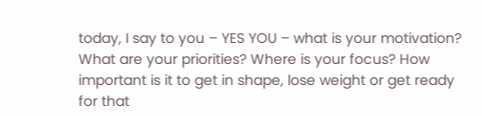today, I say to you – YES YOU – what is your motivation? What are your priorities? Where is your focus? How important is it to get in shape, lose weight or get ready for that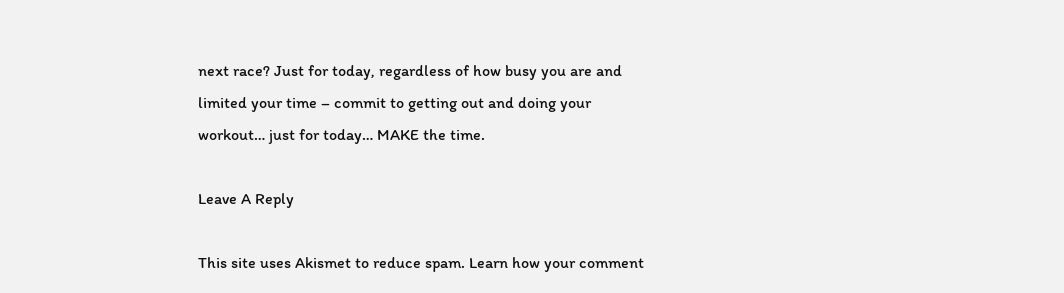next race? Just for today, regardless of how busy you are and limited your time – commit to getting out and doing your workout… just for today… MAKE the time.

Leave A Reply

This site uses Akismet to reduce spam. Learn how your comment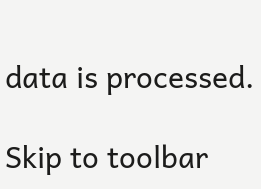data is processed.

Skip to toolbar